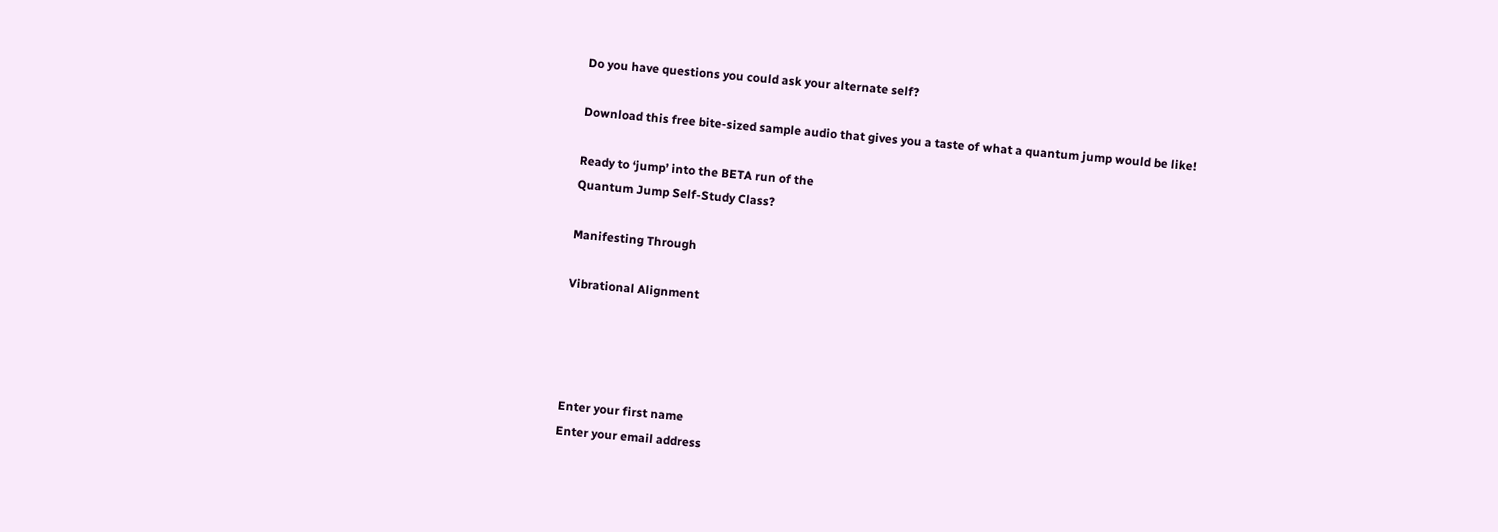Do you have questions you could ask your alternate self?

Download this free bite-sized sample audio that gives you a taste of what a quantum jump would be like!

Ready to ‘jump’ into the BETA run of the
Quantum Jump Self-Study Class?

Manifesting Through

Vibrational Alignment




Enter your first name
Enter your email address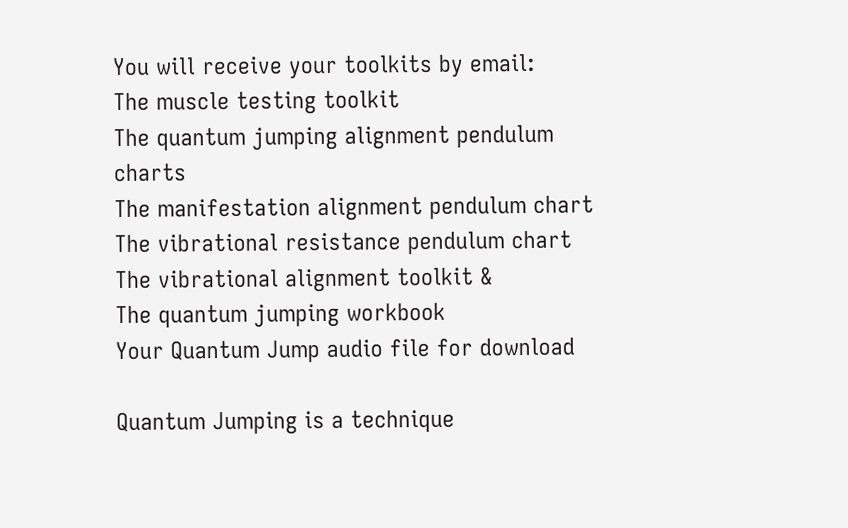You will receive your toolkits by email:
The muscle testing toolkit
The quantum jumping alignment pendulum charts
The manifestation alignment pendulum chart
The vibrational resistance pendulum chart
The vibrational alignment toolkit &
The quantum jumping workbook
Your Quantum Jump audio file for download

Quantum Jumping is a technique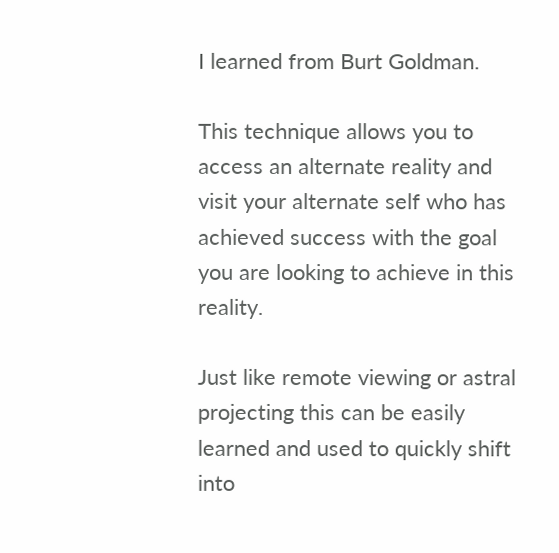I learned from Burt Goldman.

This technique allows you to access an alternate reality and visit your alternate self who has achieved success with the goal you are looking to achieve in this reality.

Just like remote viewing or astral projecting this can be easily learned and used to quickly shift into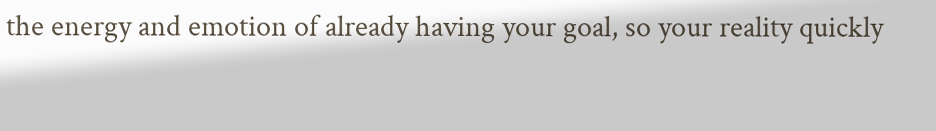the energy and emotion of already having your goal, so your reality quickly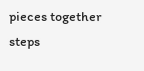pieces together steps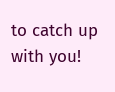to catch up with you!